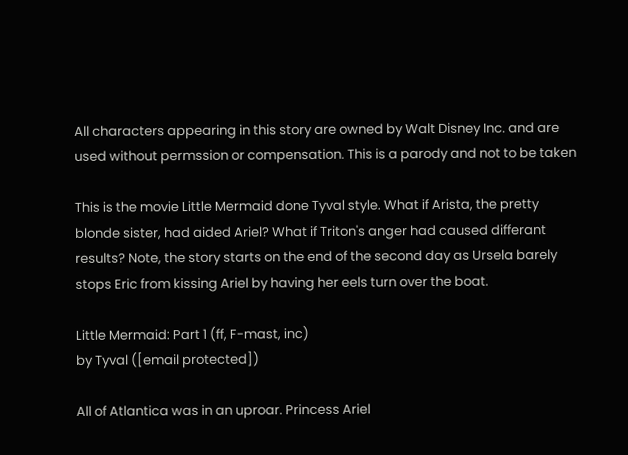All characters appearing in this story are owned by Walt Disney Inc. and are
used without permssion or compensation. This is a parody and not to be taken

This is the movie Little Mermaid done Tyval style. What if Arista, the pretty
blonde sister, had aided Ariel? What if Triton's anger had caused differant
results? Note, the story starts on the end of the second day as Ursela barely
stops Eric from kissing Ariel by having her eels turn over the boat.

Little Mermaid: Part 1 (ff, F-mast, inc)
by Tyval ([email protected])

All of Atlantica was in an uproar. Princess Ariel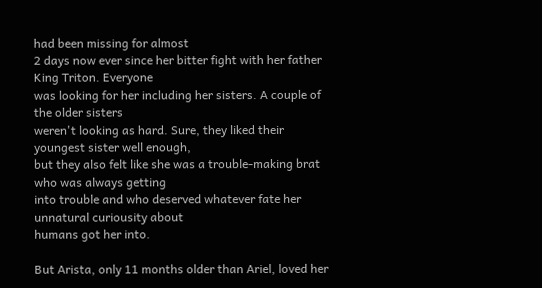had been missing for almost
2 days now ever since her bitter fight with her father King Triton. Everyone
was looking for her including her sisters. A couple of the older sisters
weren't looking as hard. Sure, they liked their youngest sister well enough,
but they also felt like she was a trouble-making brat who was always getting
into trouble and who deserved whatever fate her unnatural curiousity about
humans got her into.

But Arista, only 11 months older than Ariel, loved her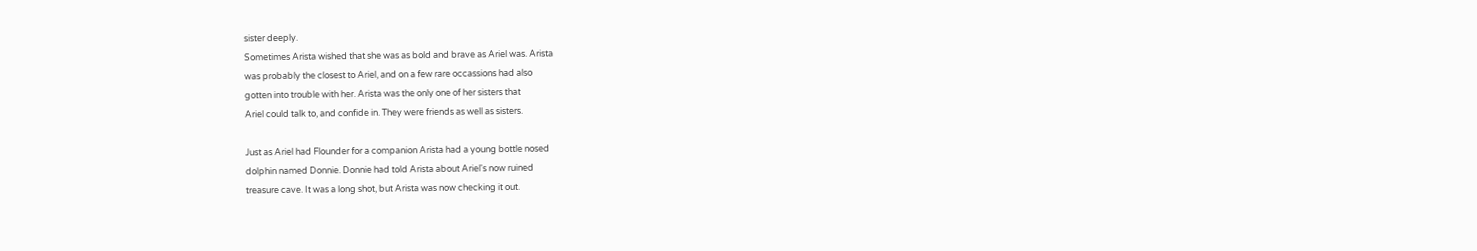sister deeply.
Sometimes Arista wished that she was as bold and brave as Ariel was. Arista
was probably the closest to Ariel, and on a few rare occassions had also
gotten into trouble with her. Arista was the only one of her sisters that
Ariel could talk to, and confide in. They were friends as well as sisters.

Just as Ariel had Flounder for a companion Arista had a young bottle nosed
dolphin named Donnie. Donnie had told Arista about Ariel's now ruined
treasure cave. It was a long shot, but Arista was now checking it out.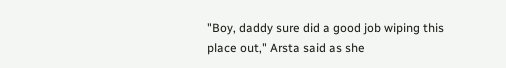"Boy, daddy sure did a good job wiping this place out," Arsta said as she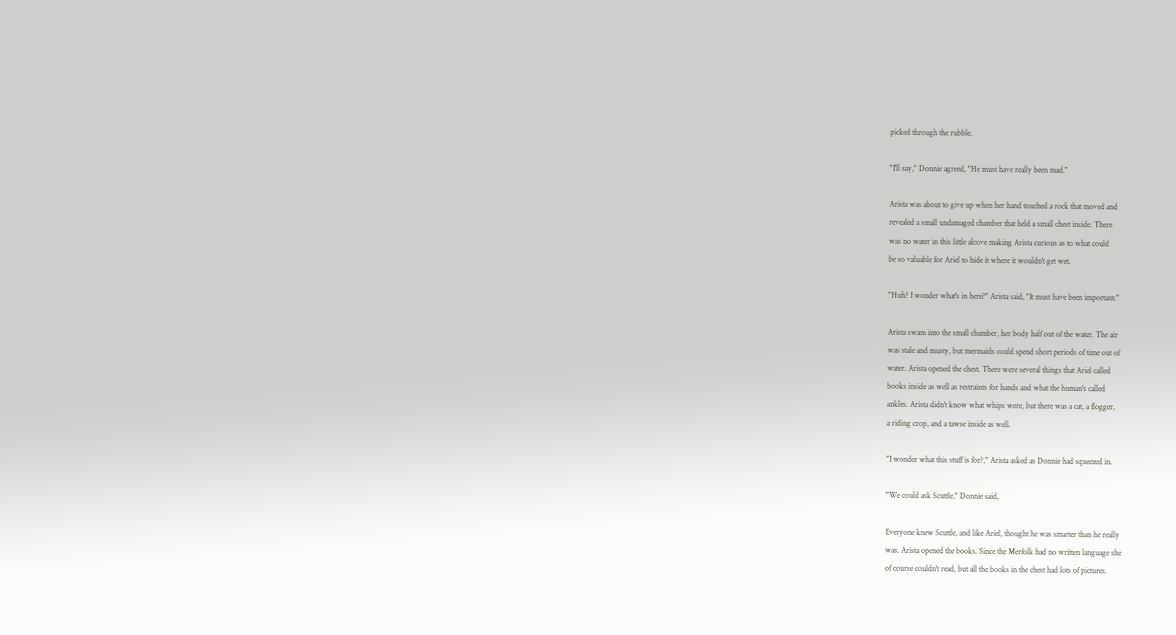picked through the rubble.

"I'll say," Donnie agreed, "He must have really been mad."

Arista was about to give up when her hand touched a rock that moved and
revealed a small undamaged chamber that held a small chest inside. There
was no water in this little alcove making Arista curious as to what could
be so valuable for Ariel to hide it where it wouldn't get wet.

"Huh? I wonder what's in here?" Arista said, "It must have been important."

Arista swam into the small chamber, her body half out of the water. The air
was stale and musty, but mermaids could spend short periods of time out of
water. Arista opened the chest. There were several things that Ariel called
books inside as well as restraints for hands and what the human's called
ankles. Arista didn't know what whips were, but there was a cat, a flogger,
a riding crop, and a tawse inside as well.

"I wonder what this stuff is for?," Arista asked as Donnie had squeezed in.

"We could ask Scuttle," Donnie said,

Everyone knew Scuttle, and like Ariel, thought he was smarter than he really
was. Arista opened the books. Since the Merfolk had no written language she
of course couldn't read, but all the books in the chest had lots of pictures.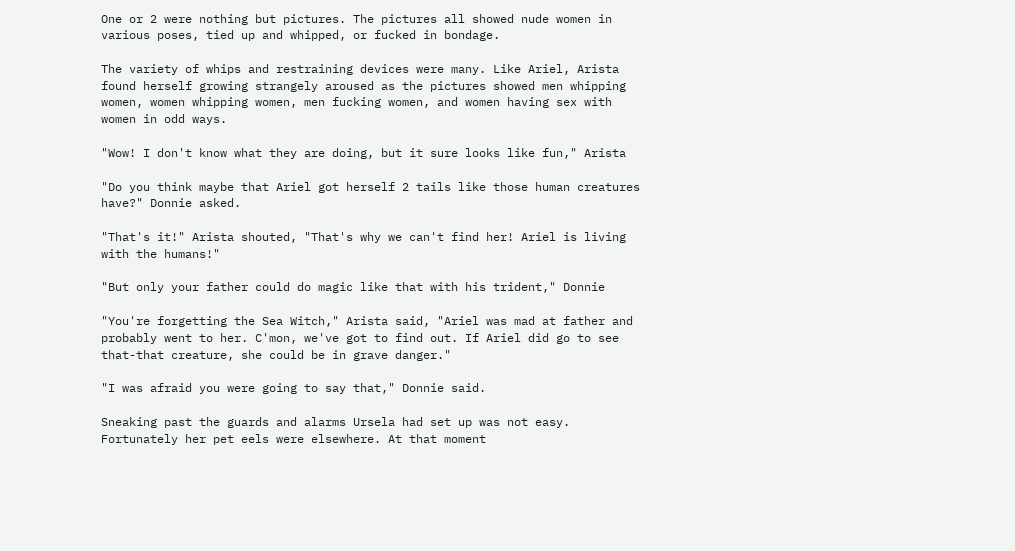One or 2 were nothing but pictures. The pictures all showed nude women in
various poses, tied up and whipped, or fucked in bondage.

The variety of whips and restraining devices were many. Like Ariel, Arista
found herself growing strangely aroused as the pictures showed men whipping
women, women whipping women, men fucking women, and women having sex with
women in odd ways.

"Wow! I don't know what they are doing, but it sure looks like fun," Arista

"Do you think maybe that Ariel got herself 2 tails like those human creatures
have?" Donnie asked.

"That's it!" Arista shouted, "That's why we can't find her! Ariel is living
with the humans!"

"But only your father could do magic like that with his trident," Donnie

"You're forgetting the Sea Witch," Arista said, "Ariel was mad at father and
probably went to her. C'mon, we've got to find out. If Ariel did go to see
that-that creature, she could be in grave danger."

"I was afraid you were going to say that," Donnie said.

Sneaking past the guards and alarms Ursela had set up was not easy.
Fortunately her pet eels were elsewhere. At that moment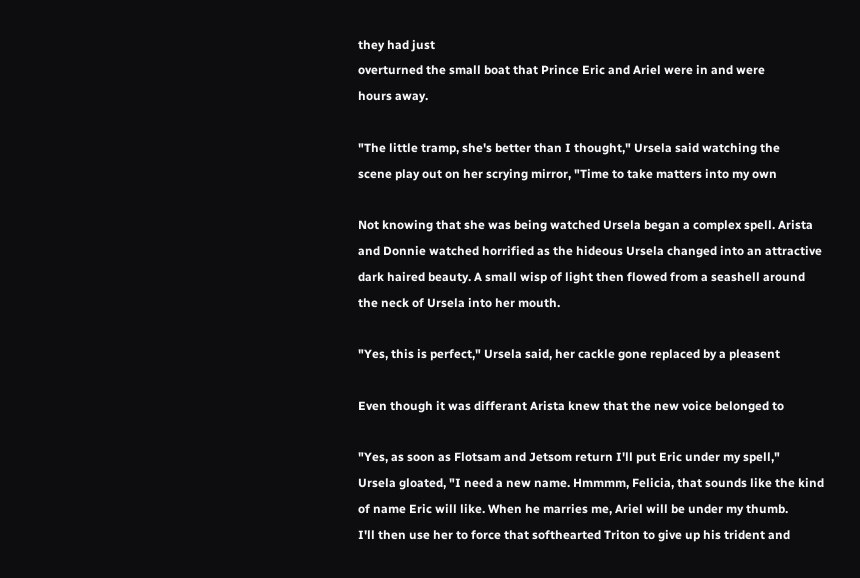they had just
overturned the small boat that Prince Eric and Ariel were in and were
hours away.

"The little tramp, she's better than I thought," Ursela said watching the
scene play out on her scrying mirror, "Time to take matters into my own

Not knowing that she was being watched Ursela began a complex spell. Arista
and Donnie watched horrified as the hideous Ursela changed into an attractive
dark haired beauty. A small wisp of light then flowed from a seashell around
the neck of Ursela into her mouth.

"Yes, this is perfect," Ursela said, her cackle gone replaced by a pleasent

Even though it was differant Arista knew that the new voice belonged to

"Yes, as soon as Flotsam and Jetsom return I'll put Eric under my spell,"
Ursela gloated, "I need a new name. Hmmmm, Felicia, that sounds like the kind
of name Eric will like. When he marries me, Ariel will be under my thumb.
I'll then use her to force that softhearted Triton to give up his trident and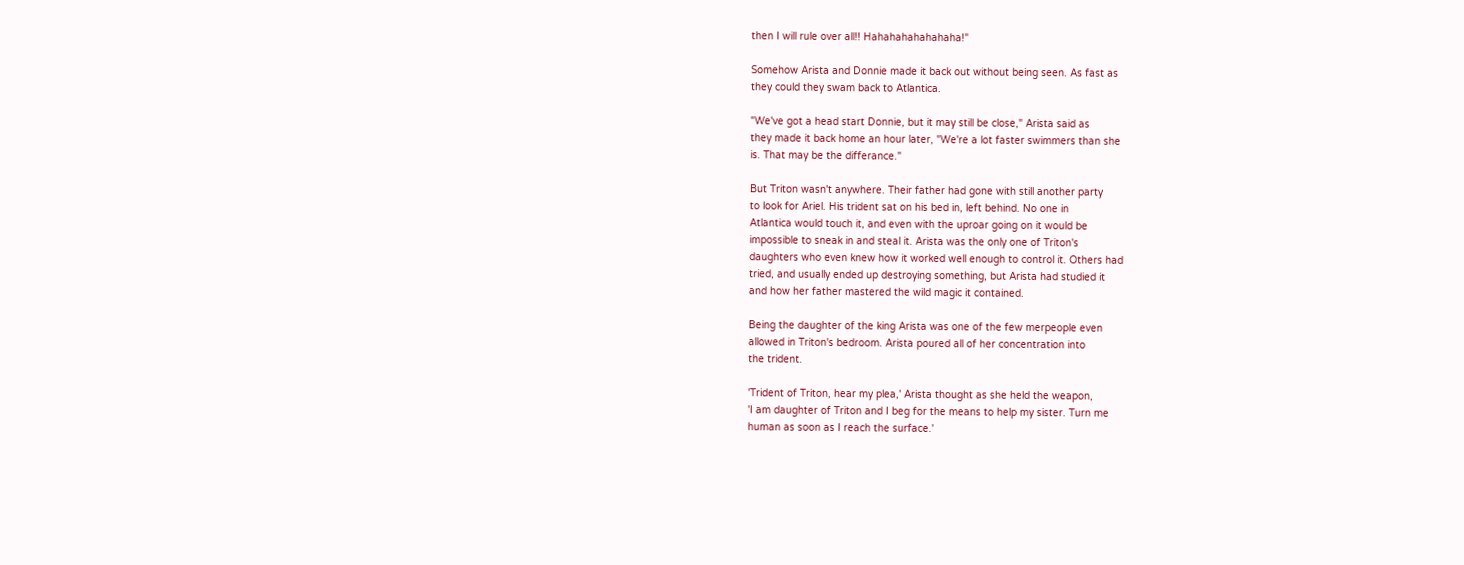then I will rule over all!! Hahahahahahahaha!"

Somehow Arista and Donnie made it back out without being seen. As fast as
they could they swam back to Atlantica.

"We've got a head start Donnie, but it may still be close," Arista said as
they made it back home an hour later, "We're a lot faster swimmers than she
is. That may be the differance."

But Triton wasn't anywhere. Their father had gone with still another party
to look for Ariel. His trident sat on his bed in, left behind. No one in
Atlantica would touch it, and even with the uproar going on it would be
impossible to sneak in and steal it. Arista was the only one of Triton's
daughters who even knew how it worked well enough to control it. Others had
tried, and usually ended up destroying something, but Arista had studied it
and how her father mastered the wild magic it contained.

Being the daughter of the king Arista was one of the few merpeople even
allowed in Triton's bedroom. Arista poured all of her concentration into
the trident.

'Trident of Triton, hear my plea,' Arista thought as she held the weapon,
'I am daughter of Triton and I beg for the means to help my sister. Turn me
human as soon as I reach the surface.'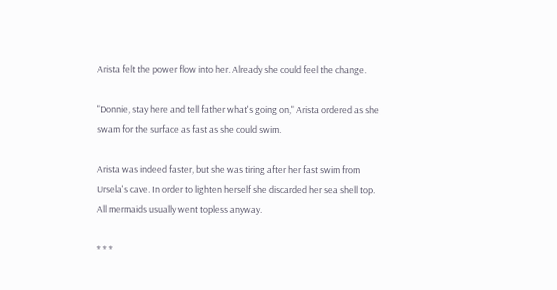Arista felt the power flow into her. Already she could feel the change.

"Donnie, stay here and tell father what's going on," Arista ordered as she
swam for the surface as fast as she could swim.

Arista was indeed faster, but she was tiring after her fast swim from
Ursela's cave. In order to lighten herself she discarded her sea shell top.
All mermaids usually went topless anyway.

* * *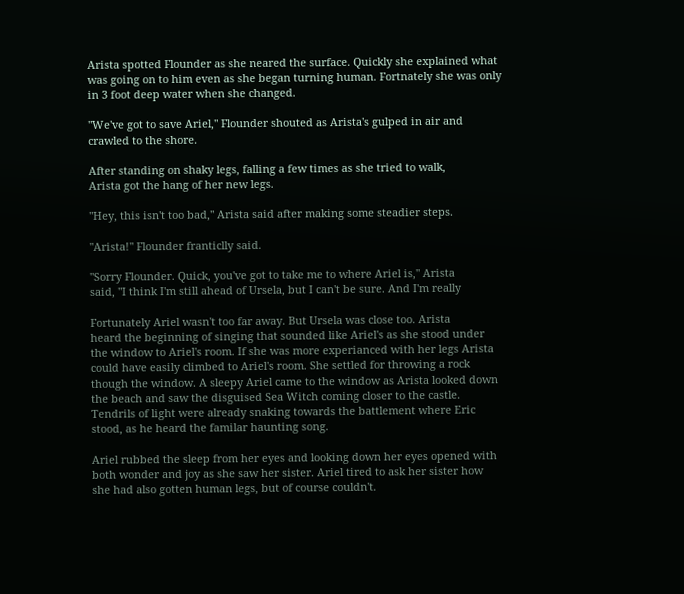Arista spotted Flounder as she neared the surface. Quickly she explained what
was going on to him even as she began turning human. Fortnately she was only
in 3 foot deep water when she changed.

"We've got to save Ariel," Flounder shouted as Arista's gulped in air and
crawled to the shore.

After standing on shaky legs, falling a few times as she tried to walk,
Arista got the hang of her new legs.

"Hey, this isn't too bad," Arista said after making some steadier steps.

"Arista!" Flounder franticlly said.

"Sorry Flounder. Quick, you've got to take me to where Ariel is," Arista
said, "I think I'm still ahead of Ursela, but I can't be sure. And I'm really

Fortunately Ariel wasn't too far away. But Ursela was close too. Arista
heard the beginning of singing that sounded like Ariel's as she stood under
the window to Ariel's room. If she was more experianced with her legs Arista
could have easily climbed to Ariel's room. She settled for throwing a rock
though the window. A sleepy Ariel came to the window as Arista looked down
the beach and saw the disguised Sea Witch coming closer to the castle.
Tendrils of light were already snaking towards the battlement where Eric
stood, as he heard the familar haunting song.

Ariel rubbed the sleep from her eyes and looking down her eyes opened with
both wonder and joy as she saw her sister. Ariel tired to ask her sister how
she had also gotten human legs, but of course couldn't.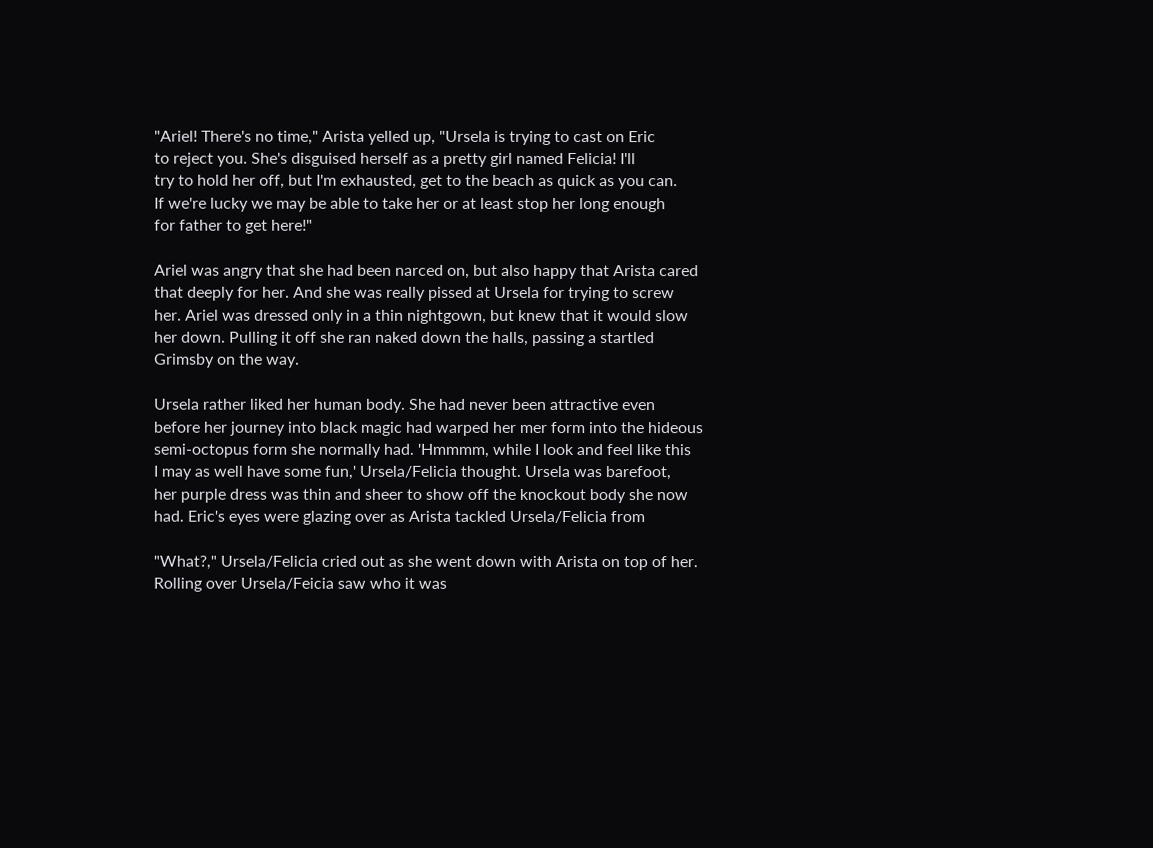"Ariel! There's no time," Arista yelled up, "Ursela is trying to cast on Eric
to reject you. She's disguised herself as a pretty girl named Felicia! I'll
try to hold her off, but I'm exhausted, get to the beach as quick as you can.
If we're lucky we may be able to take her or at least stop her long enough
for father to get here!"

Ariel was angry that she had been narced on, but also happy that Arista cared
that deeply for her. And she was really pissed at Ursela for trying to screw
her. Ariel was dressed only in a thin nightgown, but knew that it would slow
her down. Pulling it off she ran naked down the halls, passing a startled
Grimsby on the way.

Ursela rather liked her human body. She had never been attractive even
before her journey into black magic had warped her mer form into the hideous
semi-octopus form she normally had. 'Hmmmm, while I look and feel like this
I may as well have some fun,' Ursela/Felicia thought. Ursela was barefoot,
her purple dress was thin and sheer to show off the knockout body she now
had. Eric's eyes were glazing over as Arista tackled Ursela/Felicia from

"What?," Ursela/Felicia cried out as she went down with Arista on top of her.
Rolling over Ursela/Feicia saw who it was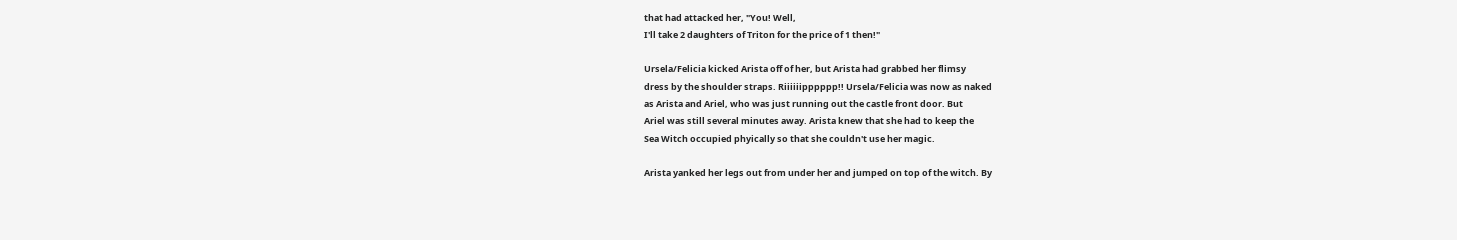that had attacked her, "You! Well,
I'll take 2 daughters of Triton for the price of 1 then!"

Ursela/Felicia kicked Arista off of her, but Arista had grabbed her flimsy
dress by the shoulder straps. Riiiiiipppppp!! Ursela/Felicia was now as naked
as Arista and Ariel, who was just running out the castle front door. But
Ariel was still several minutes away. Arista knew that she had to keep the
Sea Witch occupied phyically so that she couldn't use her magic.

Arista yanked her legs out from under her and jumped on top of the witch. By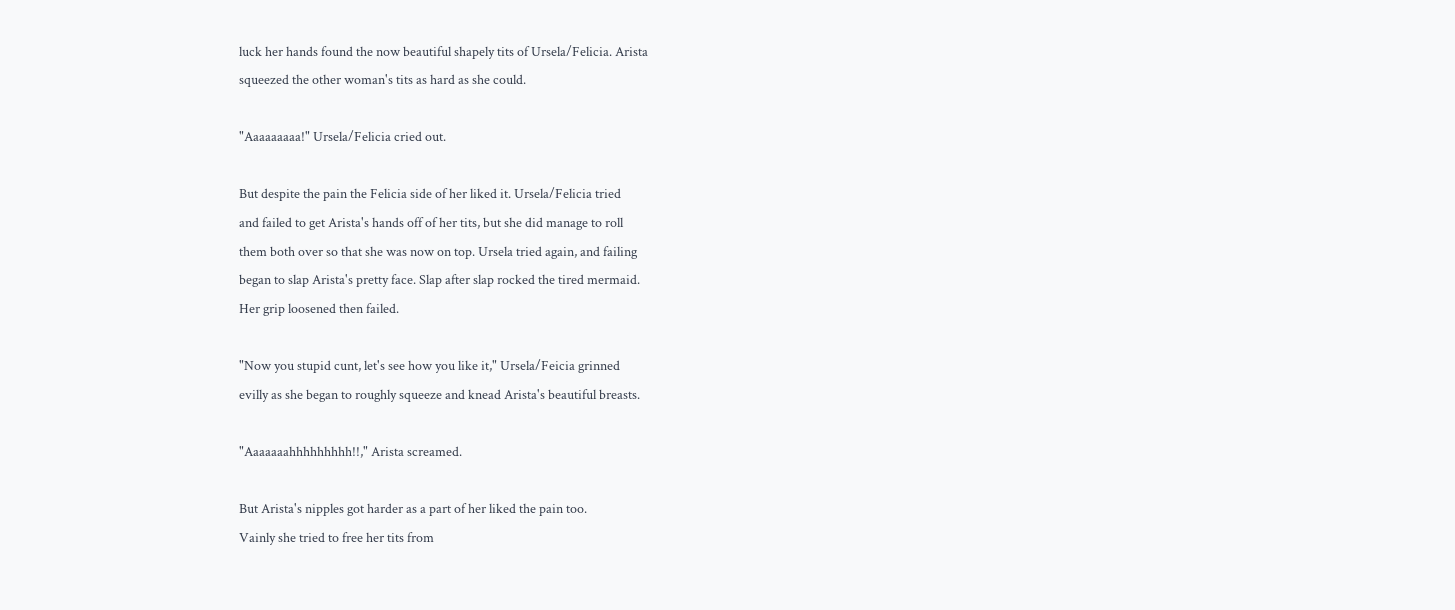luck her hands found the now beautiful shapely tits of Ursela/Felicia. Arista
squeezed the other woman's tits as hard as she could.

"Aaaaaaaaa!" Ursela/Felicia cried out.

But despite the pain the Felicia side of her liked it. Ursela/Felicia tried
and failed to get Arista's hands off of her tits, but she did manage to roll
them both over so that she was now on top. Ursela tried again, and failing
began to slap Arista's pretty face. Slap after slap rocked the tired mermaid.
Her grip loosened then failed.

"Now you stupid cunt, let's see how you like it," Ursela/Feicia grinned
evilly as she began to roughly squeeze and knead Arista's beautiful breasts.

"Aaaaaaahhhhhhhhh!!," Arista screamed.

But Arista's nipples got harder as a part of her liked the pain too.
Vainly she tried to free her tits from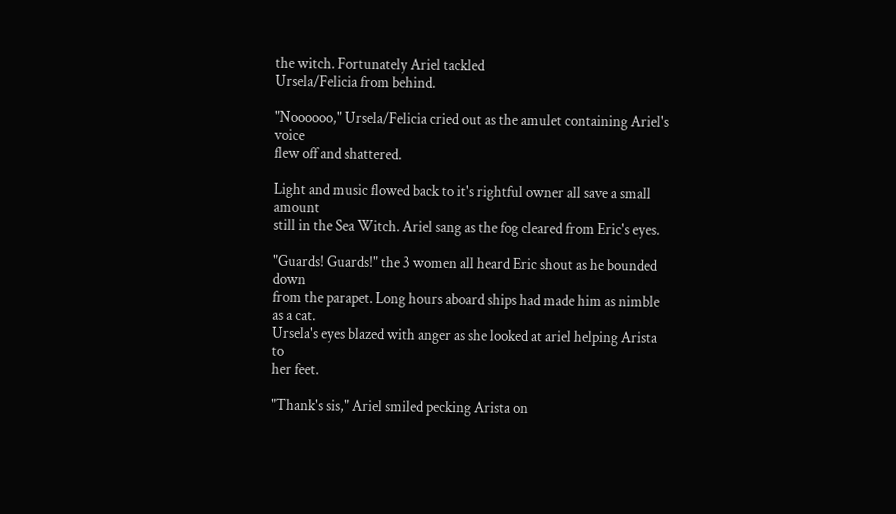the witch. Fortunately Ariel tackled
Ursela/Felicia from behind.

"Noooooo," Ursela/Felicia cried out as the amulet containing Ariel's voice
flew off and shattered.

Light and music flowed back to it's rightful owner all save a small amount
still in the Sea Witch. Ariel sang as the fog cleared from Eric's eyes.

"Guards! Guards!" the 3 women all heard Eric shout as he bounded down
from the parapet. Long hours aboard ships had made him as nimble as a cat.
Ursela's eyes blazed with anger as she looked at ariel helping Arista to
her feet.

"Thank's sis," Ariel smiled pecking Arista on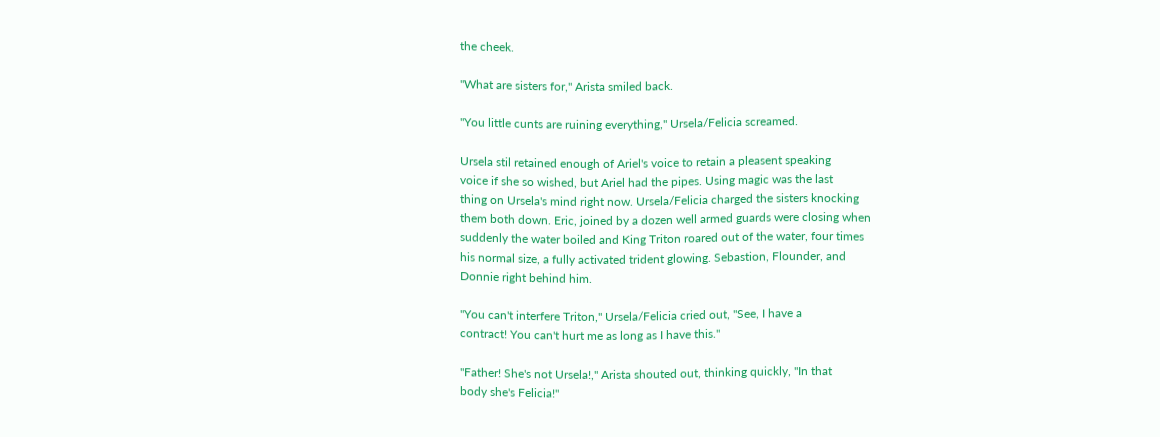the cheek.

"What are sisters for," Arista smiled back.

"You little cunts are ruining everything," Ursela/Felicia screamed.

Ursela stil retained enough of Ariel's voice to retain a pleasent speaking
voice if she so wished, but Ariel had the pipes. Using magic was the last
thing on Ursela's mind right now. Ursela/Felicia charged the sisters knocking
them both down. Eric, joined by a dozen well armed guards were closing when
suddenly the water boiled and King Triton roared out of the water, four times
his normal size, a fully activated trident glowing. Sebastion, Flounder, and
Donnie right behind him.

"You can't interfere Triton," Ursela/Felicia cried out, "See, I have a
contract! You can't hurt me as long as I have this."

"Father! She's not Ursela!," Arista shouted out, thinking quickly, "In that
body she's Felicia!"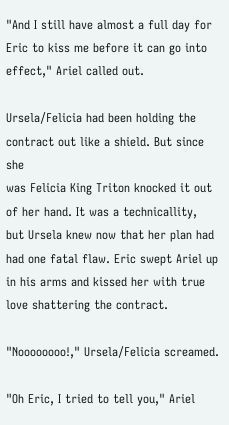"And I still have almost a full day for Eric to kiss me before it can go into
effect," Ariel called out.

Ursela/Felicia had been holding the contract out like a shield. But since she
was Felicia King Triton knocked it out of her hand. It was a technicallity,
but Ursela knew now that her plan had had one fatal flaw. Eric swept Ariel up
in his arms and kissed her with true love shattering the contract.

"Noooooooo!," Ursela/Felicia screamed.

"Oh Eric, I tried to tell you," Ariel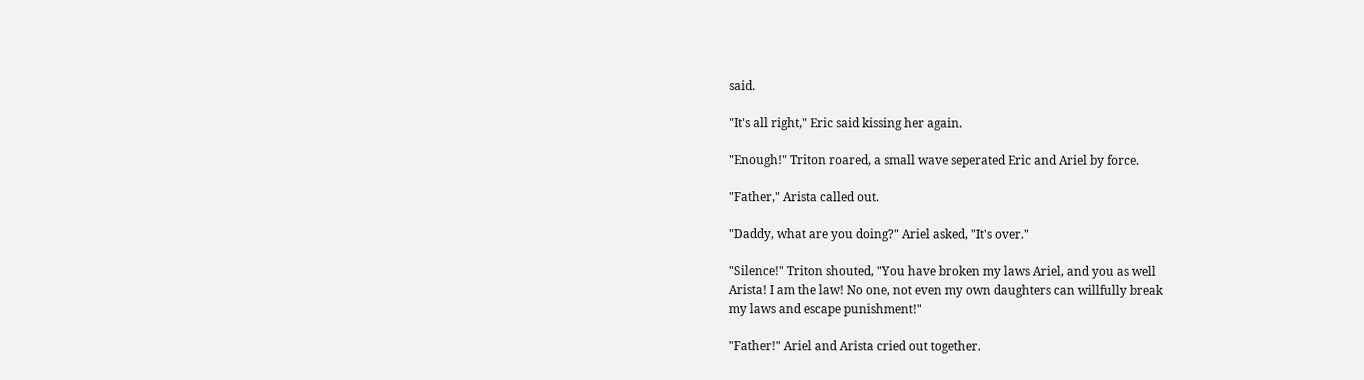said.

"It's all right," Eric said kissing her again.

"Enough!" Triton roared, a small wave seperated Eric and Ariel by force.

"Father," Arista called out.

"Daddy, what are you doing?" Ariel asked, "It's over."

"Silence!" Triton shouted, "You have broken my laws Ariel, and you as well
Arista! I am the law! No one, not even my own daughters can willfully break
my laws and escape punishment!"

"Father!" Ariel and Arista cried out together.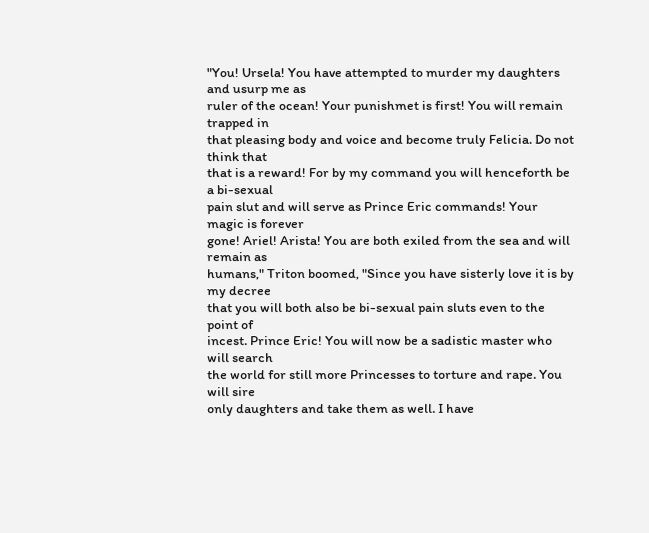"You! Ursela! You have attempted to murder my daughters and usurp me as
ruler of the ocean! Your punishmet is first! You will remain trapped in
that pleasing body and voice and become truly Felicia. Do not think that
that is a reward! For by my command you will henceforth be a bi-sexual
pain slut and will serve as Prince Eric commands! Your magic is forever
gone! Ariel! Arista! You are both exiled from the sea and will remain as
humans," Triton boomed, "Since you have sisterly love it is by my decree
that you will both also be bi-sexual pain sluts even to the point of
incest. Prince Eric! You will now be a sadistic master who will search
the world for still more Princesses to torture and rape. You will sire
only daughters and take them as well. I have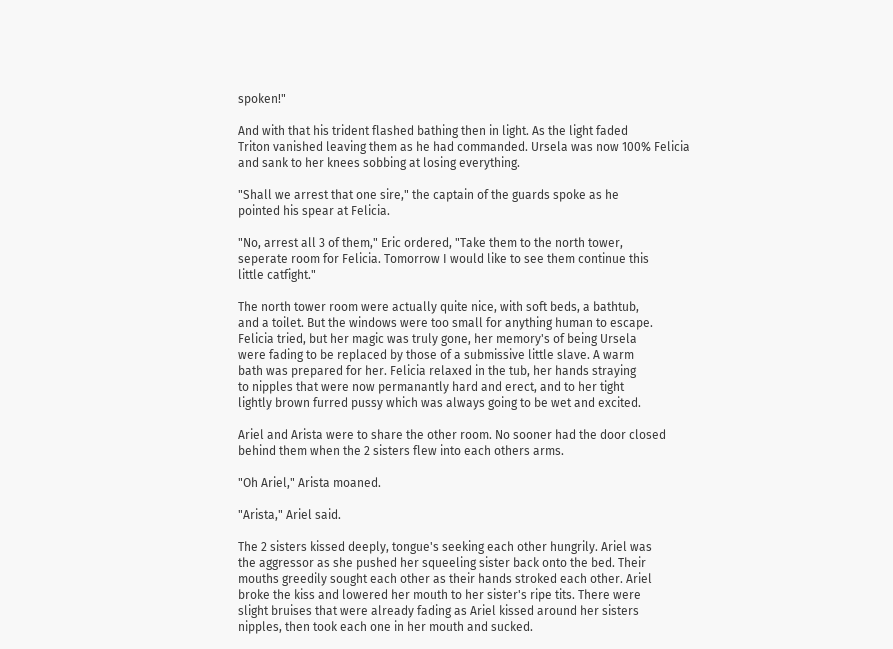spoken!"

And with that his trident flashed bathing then in light. As the light faded
Triton vanished leaving them as he had commanded. Ursela was now 100% Felicia
and sank to her knees sobbing at losing everything.

"Shall we arrest that one sire," the captain of the guards spoke as he
pointed his spear at Felicia.

"No, arrest all 3 of them," Eric ordered, "Take them to the north tower,
seperate room for Felicia. Tomorrow I would like to see them continue this
little catfight."

The north tower room were actually quite nice, with soft beds, a bathtub,
and a toilet. But the windows were too small for anything human to escape.
Felicia tried, but her magic was truly gone, her memory's of being Ursela
were fading to be replaced by those of a submissive little slave. A warm
bath was prepared for her. Felicia relaxed in the tub, her hands straying
to nipples that were now permanantly hard and erect, and to her tight
lightly brown furred pussy which was always going to be wet and excited.

Ariel and Arista were to share the other room. No sooner had the door closed
behind them when the 2 sisters flew into each others arms.

"Oh Ariel," Arista moaned.

"Arista," Ariel said.

The 2 sisters kissed deeply, tongue's seeking each other hungrily. Ariel was
the aggressor as she pushed her squeeling sister back onto the bed. Their
mouths greedily sought each other as their hands stroked each other. Ariel
broke the kiss and lowered her mouth to her sister's ripe tits. There were
slight bruises that were already fading as Ariel kissed around her sisters
nipples, then took each one in her mouth and sucked.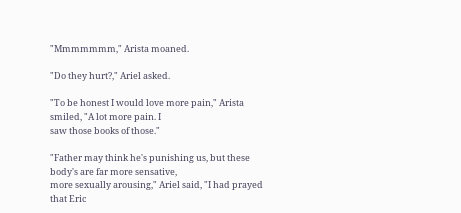"Mmmmmmm," Arista moaned.

"Do they hurt?," Ariel asked.

"To be honest I would love more pain," Arista smiled, "A lot more pain. I
saw those books of those."

"Father may think he's punishing us, but these body's are far more sensative,
more sexually arousing," Ariel said, "I had prayed that Eric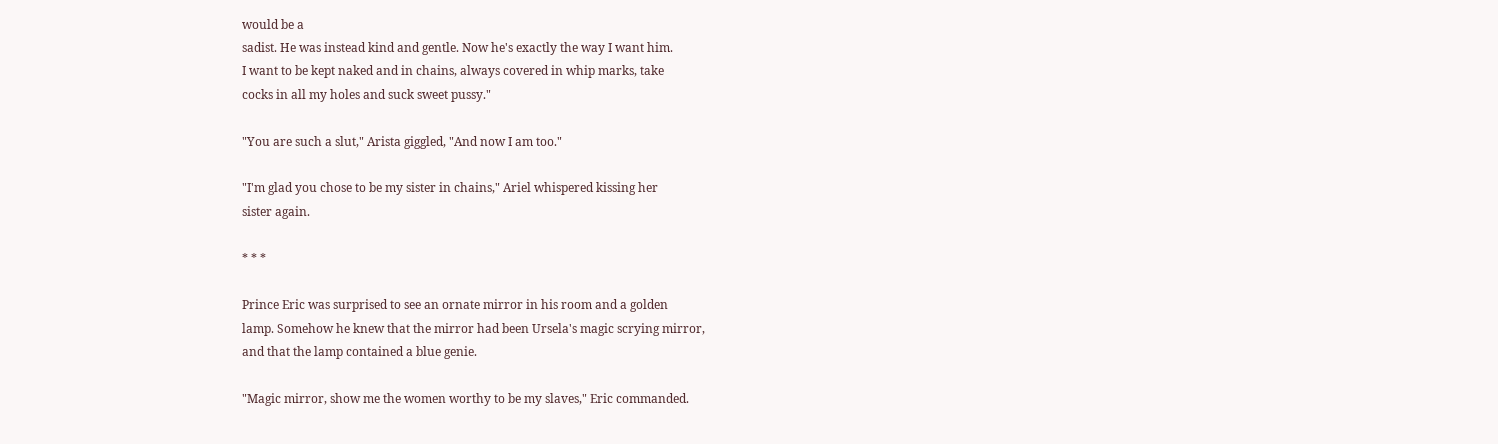would be a
sadist. He was instead kind and gentle. Now he's exactly the way I want him.
I want to be kept naked and in chains, always covered in whip marks, take
cocks in all my holes and suck sweet pussy."

"You are such a slut," Arista giggled, "And now I am too."

"I'm glad you chose to be my sister in chains," Ariel whispered kissing her
sister again.

* * *

Prince Eric was surprised to see an ornate mirror in his room and a golden
lamp. Somehow he knew that the mirror had been Ursela's magic scrying mirror,
and that the lamp contained a blue genie.

"Magic mirror, show me the women worthy to be my slaves," Eric commanded.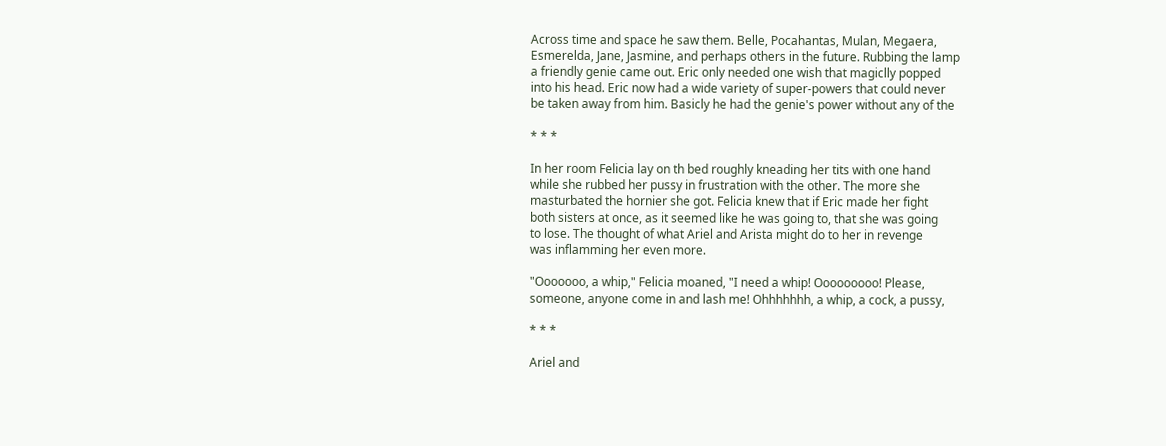Across time and space he saw them. Belle, Pocahantas, Mulan, Megaera,
Esmerelda, Jane, Jasmine, and perhaps others in the future. Rubbing the lamp
a friendly genie came out. Eric only needed one wish that magiclly popped
into his head. Eric now had a wide variety of super-powers that could never
be taken away from him. Basicly he had the genie's power without any of the

* * *

In her room Felicia lay on th bed roughly kneading her tits with one hand
while she rubbed her pussy in frustration with the other. The more she
masturbated the hornier she got. Felicia knew that if Eric made her fight
both sisters at once, as it seemed like he was going to, that she was going
to lose. The thought of what Ariel and Arista might do to her in revenge
was inflamming her even more.

"Ooooooo, a whip," Felicia moaned, "I need a whip! Ooooooooo! Please,
someone, anyone come in and lash me! Ohhhhhhh, a whip, a cock, a pussy,

* * *

Ariel and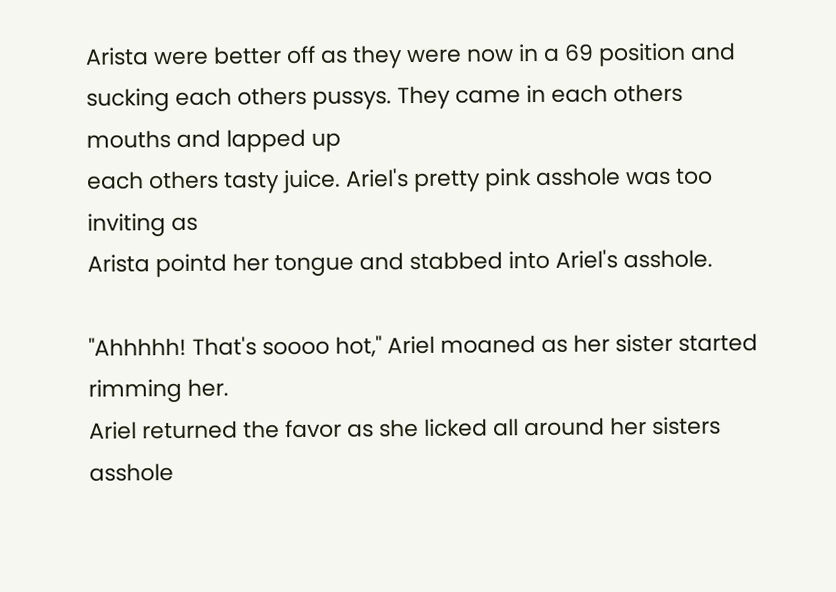Arista were better off as they were now in a 69 position and
sucking each others pussys. They came in each others mouths and lapped up
each others tasty juice. Ariel's pretty pink asshole was too inviting as
Arista pointd her tongue and stabbed into Ariel's asshole.

"Ahhhhh! That's soooo hot," Ariel moaned as her sister started rimming her.
Ariel returned the favor as she licked all around her sisters asshole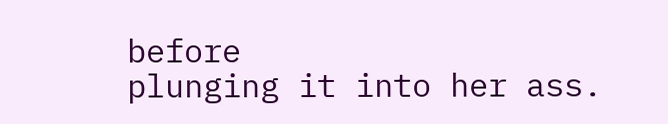before
plunging it into her ass.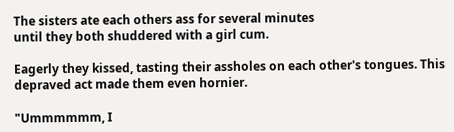The sisters ate each others ass for several minutes
until they both shuddered with a girl cum.

Eagerly they kissed, tasting their assholes on each other's tongues. This
depraved act made them even hornier.

"Ummmmmm, I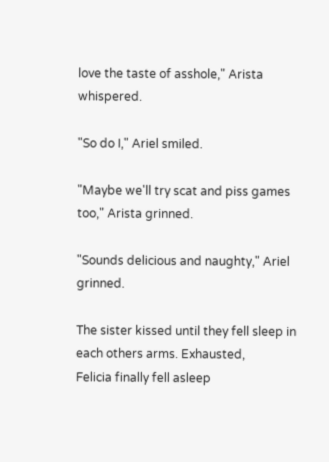love the taste of asshole," Arista whispered.

"So do I," Ariel smiled.

"Maybe we'll try scat and piss games too," Arista grinned.

"Sounds delicious and naughty," Ariel grinned.

The sister kissed until they fell sleep in each others arms. Exhausted,
Felicia finally fell asleep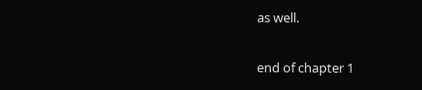as well.

end of chapter 1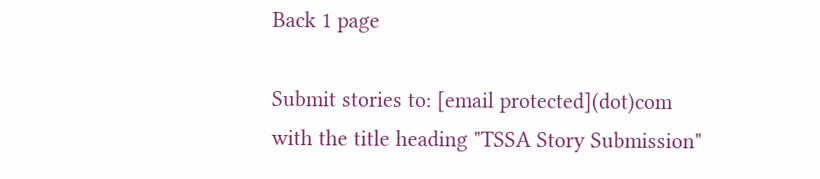Back 1 page

Submit stories to: [email protected](dot)com
with the title heading "TSSA Story Submission"